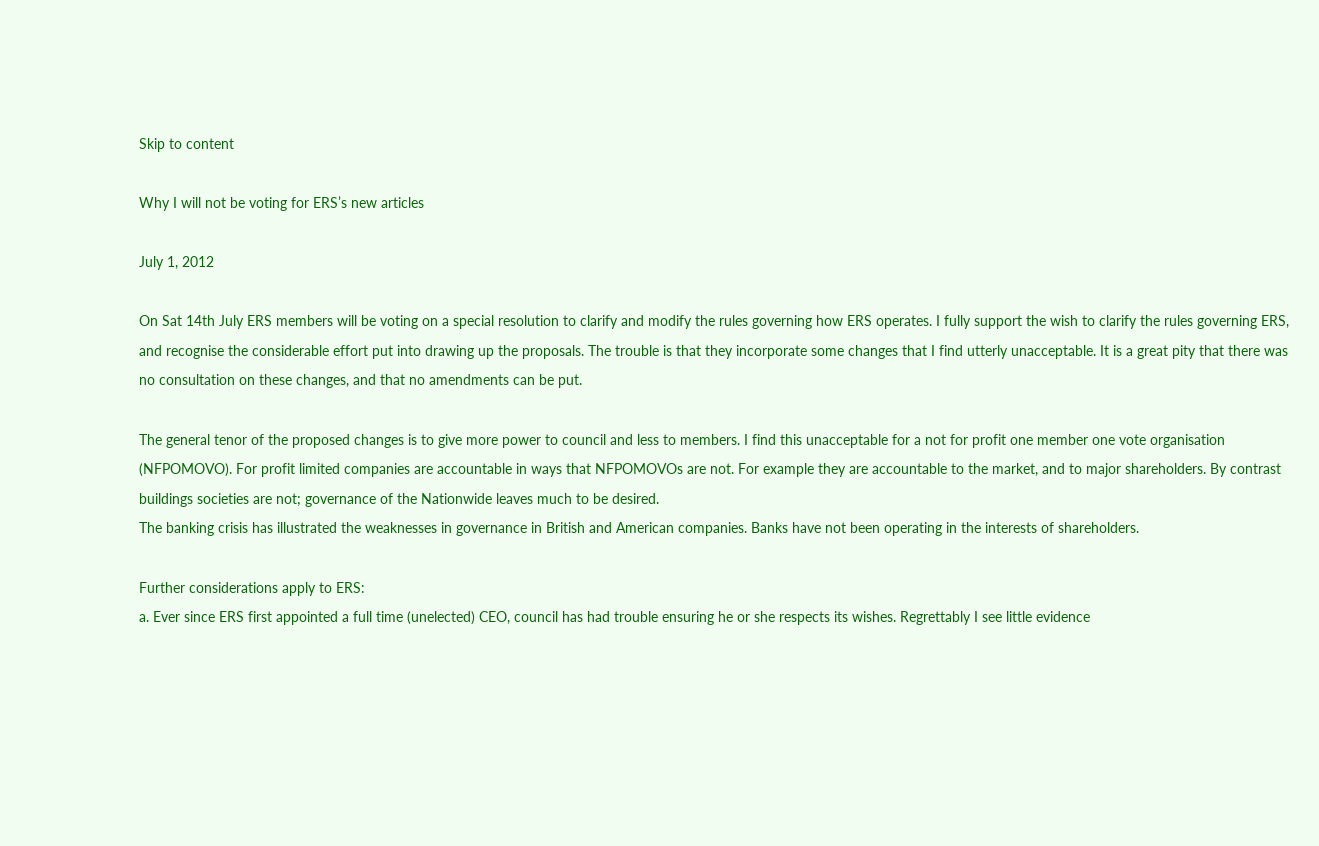Skip to content

Why I will not be voting for ERS’s new articles

July 1, 2012

On Sat 14th July ERS members will be voting on a special resolution to clarify and modify the rules governing how ERS operates. I fully support the wish to clarify the rules governing ERS, and recognise the considerable effort put into drawing up the proposals. The trouble is that they incorporate some changes that I find utterly unacceptable. It is a great pity that there was no consultation on these changes, and that no amendments can be put.

The general tenor of the proposed changes is to give more power to council and less to members. I find this unacceptable for a not for profit one member one vote organisation (NFPOMOVO). For profit limited companies are accountable in ways that NFPOMOVOs are not. For example they are accountable to the market, and to major shareholders. By contrast buildings societies are not; governance of the Nationwide leaves much to be desired.
The banking crisis has illustrated the weaknesses in governance in British and American companies. Banks have not been operating in the interests of shareholders.

Further considerations apply to ERS:
a. Ever since ERS first appointed a full time (unelected) CEO, council has had trouble ensuring he or she respects its wishes. Regrettably I see little evidence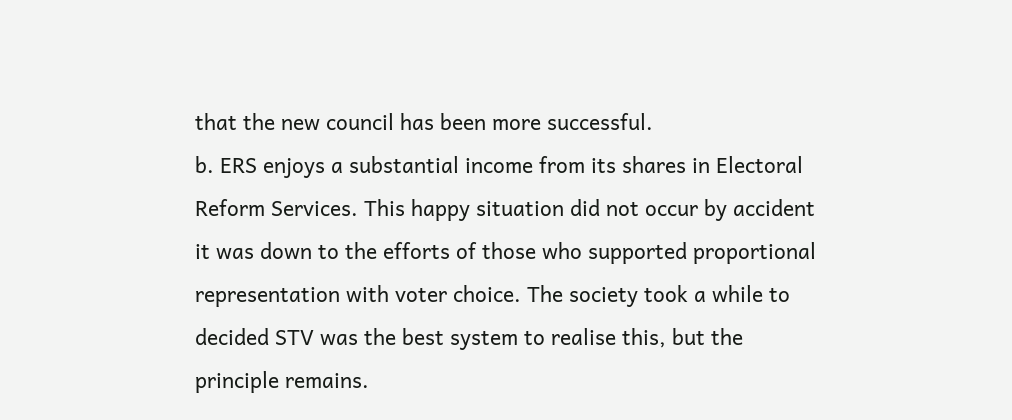that the new council has been more successful.
b. ERS enjoys a substantial income from its shares in Electoral Reform Services. This happy situation did not occur by accident it was down to the efforts of those who supported proportional representation with voter choice. The society took a while to decided STV was the best system to realise this, but the principle remains.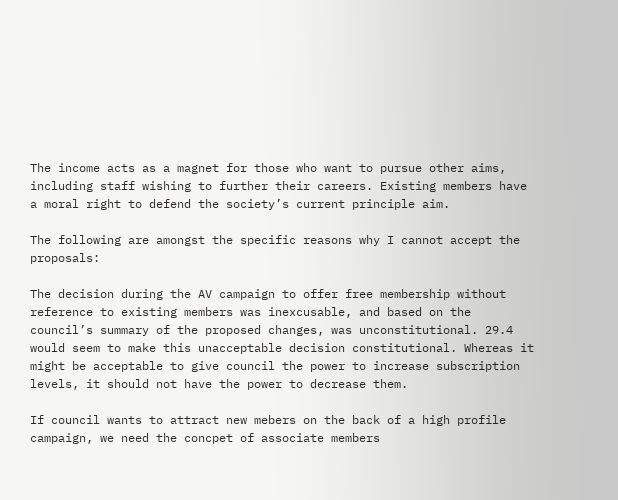The income acts as a magnet for those who want to pursue other aims, including staff wishing to further their careers. Existing members have a moral right to defend the society’s current principle aim.

The following are amongst the specific reasons why I cannot accept the proposals:

The decision during the AV campaign to offer free membership without reference to existing members was inexcusable, and based on the council’s summary of the proposed changes, was unconstitutional. 29.4 would seem to make this unacceptable decision constitutional. Whereas it might be acceptable to give council the power to increase subscription levels, it should not have the power to decrease them.

If council wants to attract new mebers on the back of a high profile campaign, we need the concpet of associate members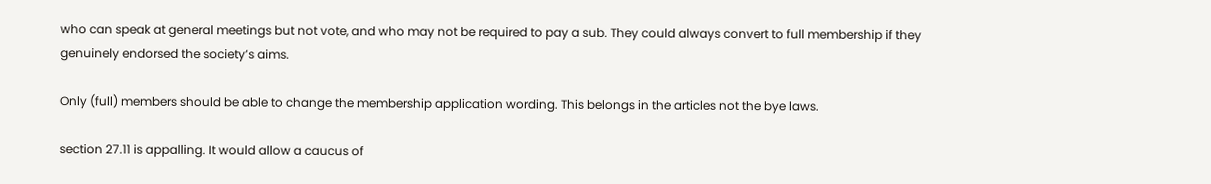who can speak at general meetings but not vote, and who may not be required to pay a sub. They could always convert to full membership if they genuinely endorsed the society’s aims.

Only (full) members should be able to change the membership application wording. This belongs in the articles not the bye laws.

section 27.11 is appalling. It would allow a caucus of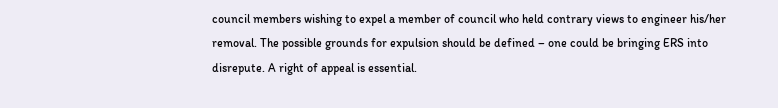council members wishing to expel a member of council who held contrary views to engineer his/her removal. The possible grounds for expulsion should be defined – one could be bringing ERS into disrepute. A right of appeal is essential.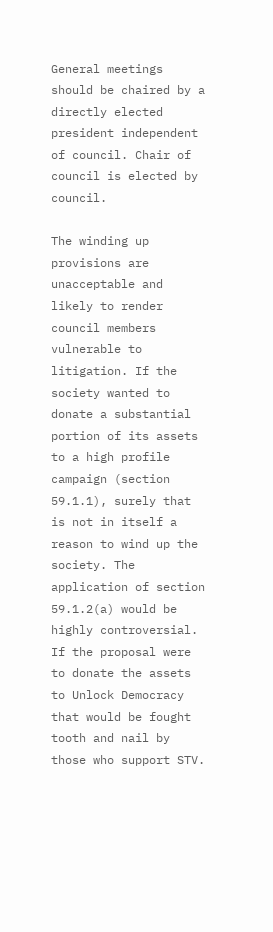General meetings should be chaired by a directly elected president independent of council. Chair of council is elected by council.

The winding up provisions are unacceptable and likely to render council members vulnerable to litigation. If the society wanted to donate a substantial portion of its assets to a high profile campaign (section 59.1.1), surely that is not in itself a reason to wind up the society. The application of section 59.1.2(a) would be highly controversial. If the proposal were to donate the assets to Unlock Democracy that would be fought tooth and nail by those who support STV.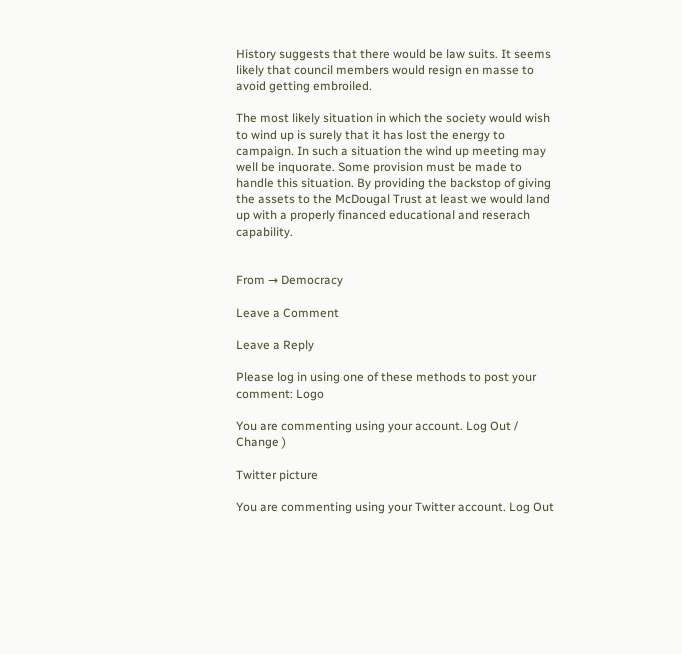History suggests that there would be law suits. It seems likely that council members would resign en masse to avoid getting embroiled.

The most likely situation in which the society would wish to wind up is surely that it has lost the energy to campaign. In such a situation the wind up meeting may well be inquorate. Some provision must be made to handle this situation. By providing the backstop of giving the assets to the McDougal Trust at least we would land up with a properly financed educational and reserach capability.


From → Democracy

Leave a Comment

Leave a Reply

Please log in using one of these methods to post your comment: Logo

You are commenting using your account. Log Out / Change )

Twitter picture

You are commenting using your Twitter account. Log Out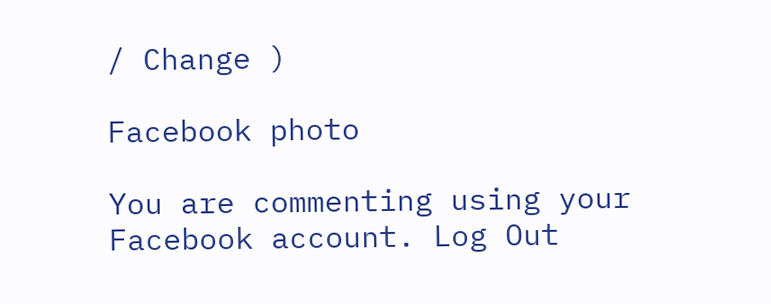/ Change )

Facebook photo

You are commenting using your Facebook account. Log Out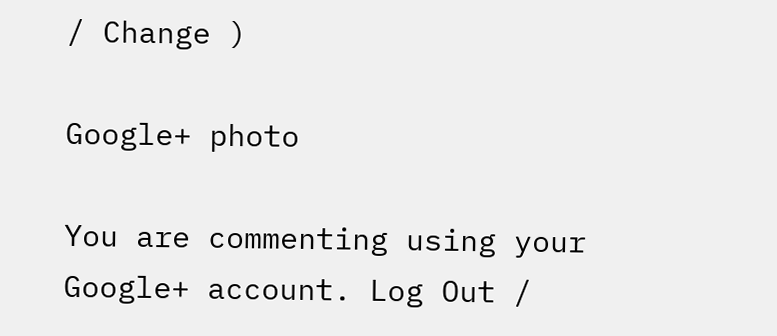/ Change )

Google+ photo

You are commenting using your Google+ account. Log Out /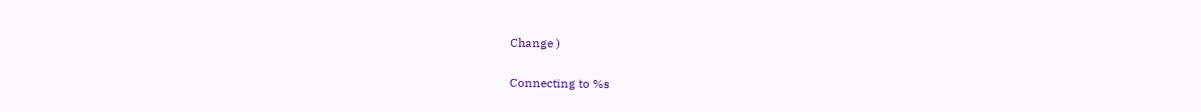Change )

Connecting to %s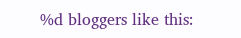%d bloggers like this: